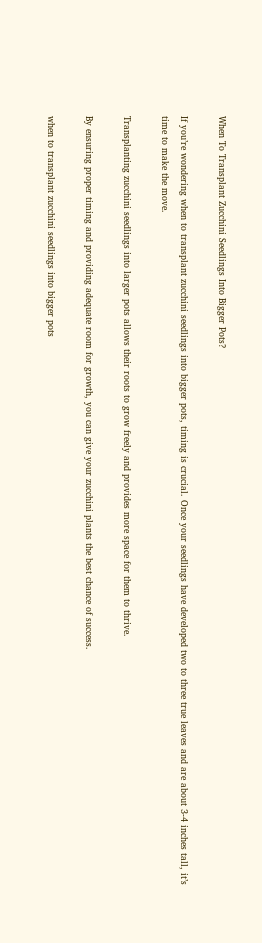When To Transplant Zucchini Seedlings Into Bigger Pots?

If you’re wondering when to transplant zucchini seedlings into bigger pots, timing is crucial. Once your seedlings have developed two to three true leaves and are about 3-4 inches tall, it’s time to make the move.

Transplanting zucchini seedlings into larger pots allows their roots to grow freely and provides more space for them to thrive.

By ensuring proper timing and providing adequate room for growth, you can give your zucchini plants the best chance of success.

when to transplant zucchini seedlings into bigger pots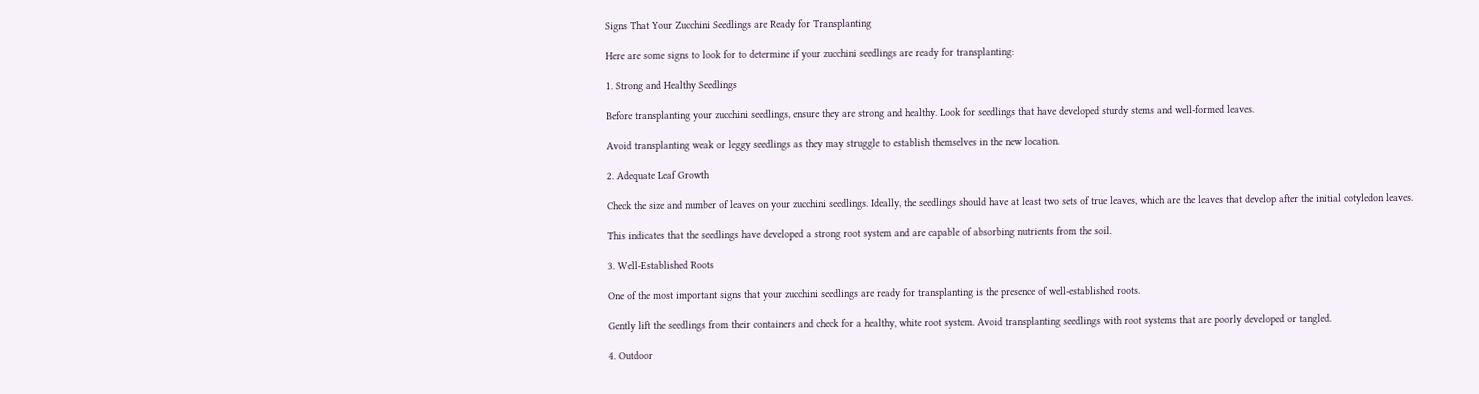Signs That Your Zucchini Seedlings are Ready for Transplanting

Here are some signs to look for to determine if your zucchini seedlings are ready for transplanting:

1. Strong and Healthy Seedlings

Before transplanting your zucchini seedlings, ensure they are strong and healthy. Look for seedlings that have developed sturdy stems and well-formed leaves.

Avoid transplanting weak or leggy seedlings as they may struggle to establish themselves in the new location.

2. Adequate Leaf Growth

Check the size and number of leaves on your zucchini seedlings. Ideally, the seedlings should have at least two sets of true leaves, which are the leaves that develop after the initial cotyledon leaves.

This indicates that the seedlings have developed a strong root system and are capable of absorbing nutrients from the soil.

3. Well-Established Roots

One of the most important signs that your zucchini seedlings are ready for transplanting is the presence of well-established roots.

Gently lift the seedlings from their containers and check for a healthy, white root system. Avoid transplanting seedlings with root systems that are poorly developed or tangled.

4. Outdoor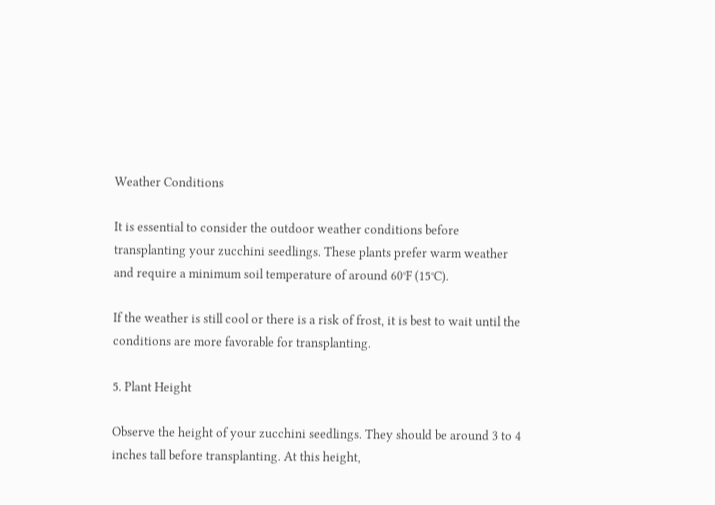Weather Conditions

It is essential to consider the outdoor weather conditions before transplanting your zucchini seedlings. These plants prefer warm weather and require a minimum soil temperature of around 60°F (15°C).

If the weather is still cool or there is a risk of frost, it is best to wait until the conditions are more favorable for transplanting.

5. Plant Height

Observe the height of your zucchini seedlings. They should be around 3 to 4 inches tall before transplanting. At this height,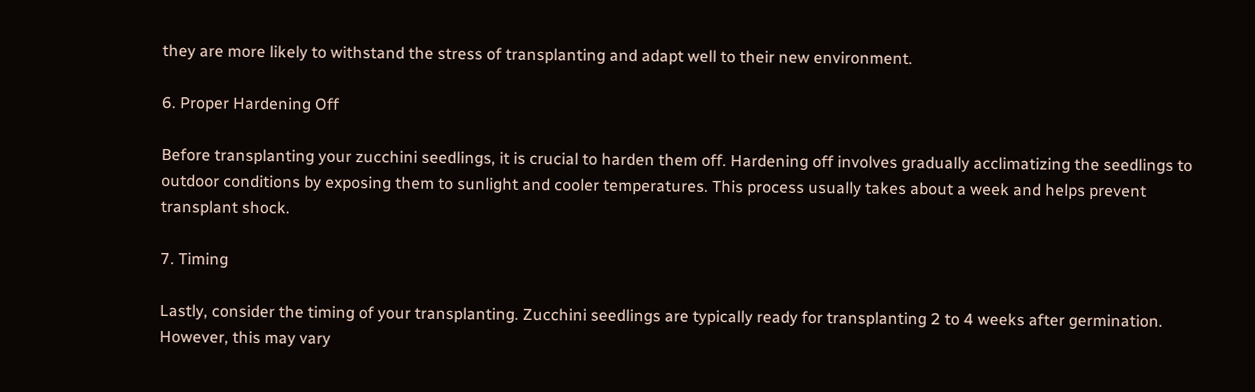they are more likely to withstand the stress of transplanting and adapt well to their new environment.

6. Proper Hardening Off

Before transplanting your zucchini seedlings, it is crucial to harden them off. Hardening off involves gradually acclimatizing the seedlings to outdoor conditions by exposing them to sunlight and cooler temperatures. This process usually takes about a week and helps prevent transplant shock.

7. Timing

Lastly, consider the timing of your transplanting. Zucchini seedlings are typically ready for transplanting 2 to 4 weeks after germination. However, this may vary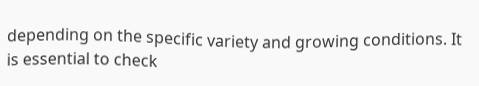depending on the specific variety and growing conditions. It is essential to check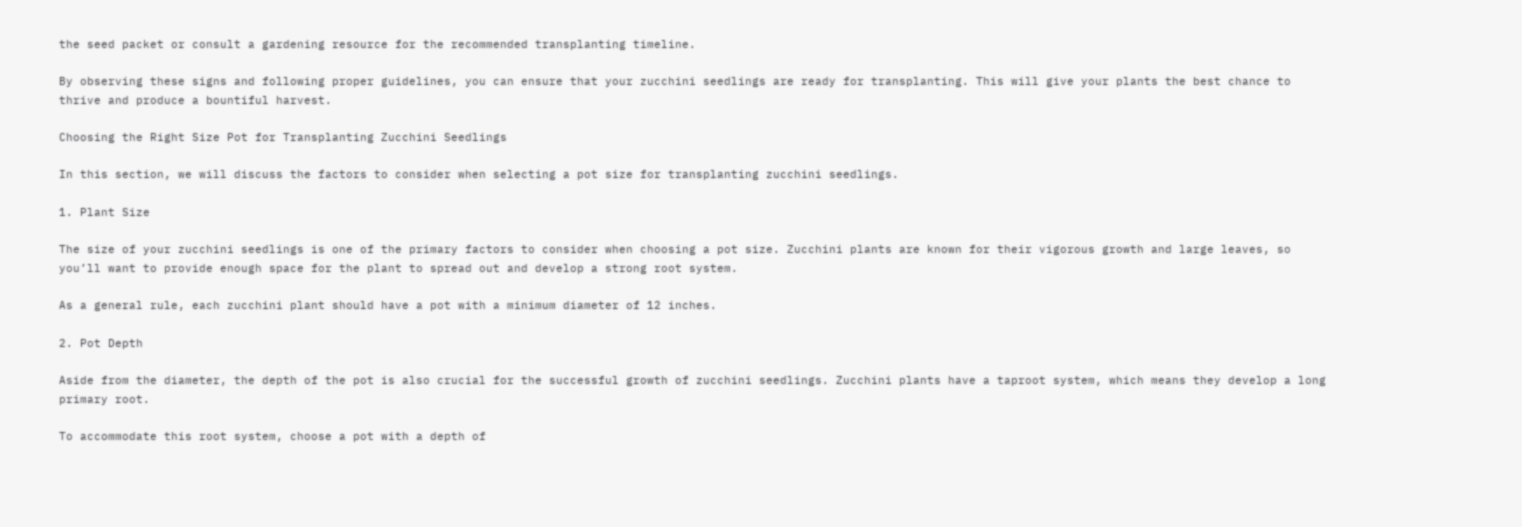the seed packet or consult a gardening resource for the recommended transplanting timeline.

By observing these signs and following proper guidelines, you can ensure that your zucchini seedlings are ready for transplanting. This will give your plants the best chance to thrive and produce a bountiful harvest.

Choosing the Right Size Pot for Transplanting Zucchini Seedlings

In this section, we will discuss the factors to consider when selecting a pot size for transplanting zucchini seedlings.

1. Plant Size

The size of your zucchini seedlings is one of the primary factors to consider when choosing a pot size. Zucchini plants are known for their vigorous growth and large leaves, so you’ll want to provide enough space for the plant to spread out and develop a strong root system.

As a general rule, each zucchini plant should have a pot with a minimum diameter of 12 inches.

2. Pot Depth

Aside from the diameter, the depth of the pot is also crucial for the successful growth of zucchini seedlings. Zucchini plants have a taproot system, which means they develop a long primary root.

To accommodate this root system, choose a pot with a depth of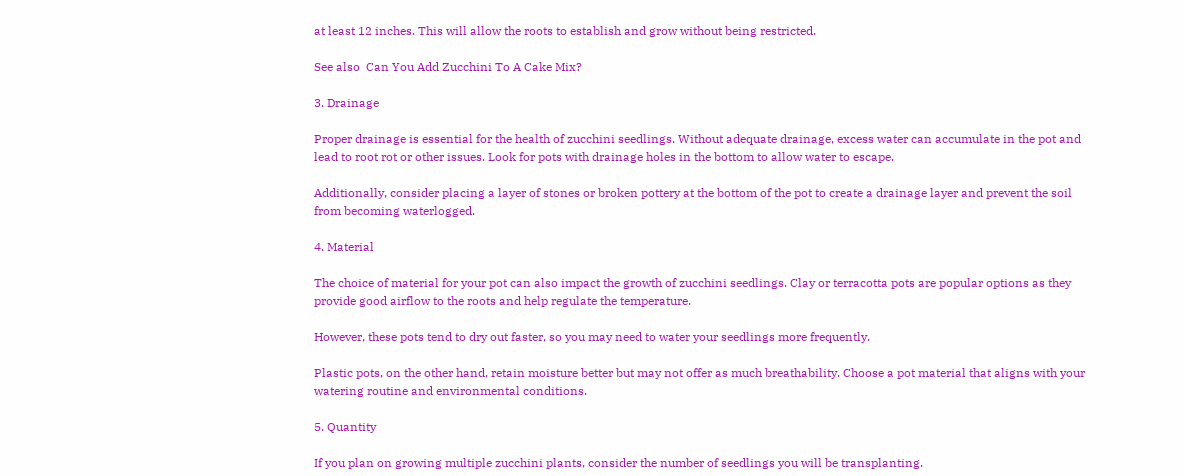at least 12 inches. This will allow the roots to establish and grow without being restricted.

See also  Can You Add Zucchini To A Cake Mix?

3. Drainage

Proper drainage is essential for the health of zucchini seedlings. Without adequate drainage, excess water can accumulate in the pot and lead to root rot or other issues. Look for pots with drainage holes in the bottom to allow water to escape.

Additionally, consider placing a layer of stones or broken pottery at the bottom of the pot to create a drainage layer and prevent the soil from becoming waterlogged.

4. Material

The choice of material for your pot can also impact the growth of zucchini seedlings. Clay or terracotta pots are popular options as they provide good airflow to the roots and help regulate the temperature.

However, these pots tend to dry out faster, so you may need to water your seedlings more frequently.

Plastic pots, on the other hand, retain moisture better but may not offer as much breathability. Choose a pot material that aligns with your watering routine and environmental conditions.

5. Quantity

If you plan on growing multiple zucchini plants, consider the number of seedlings you will be transplanting.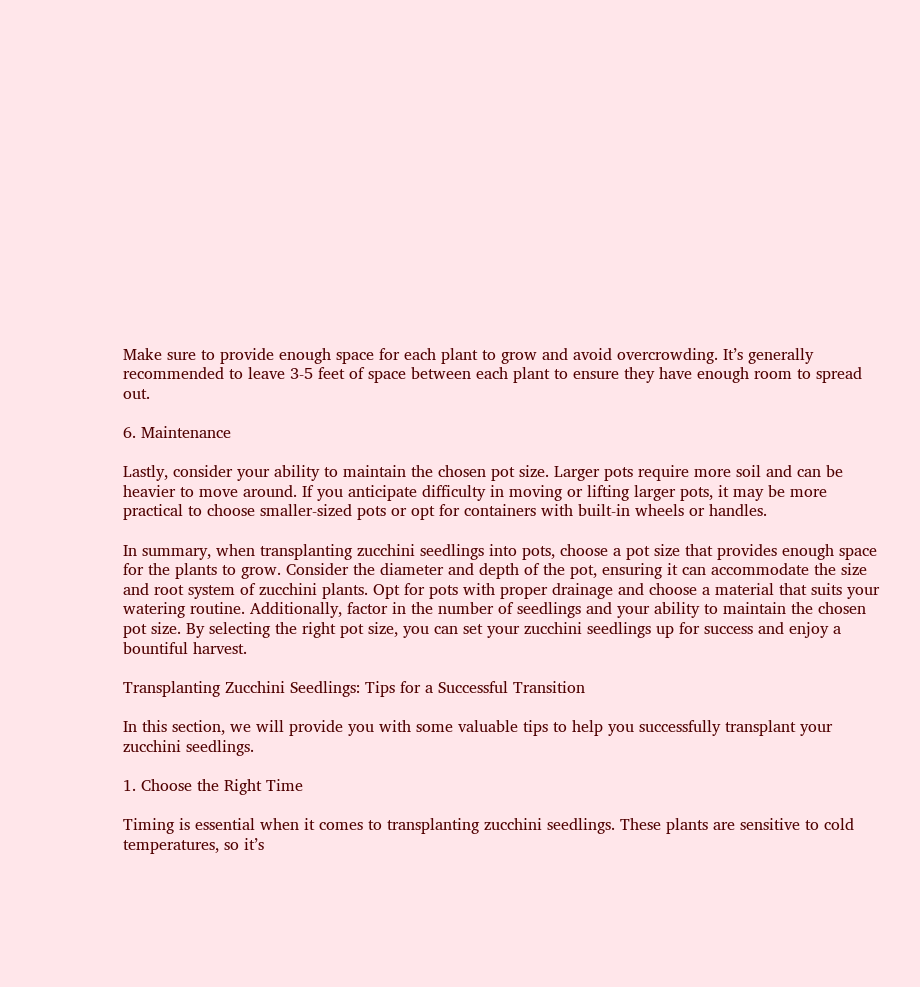Make sure to provide enough space for each plant to grow and avoid overcrowding. It’s generally recommended to leave 3-5 feet of space between each plant to ensure they have enough room to spread out.

6. Maintenance

Lastly, consider your ability to maintain the chosen pot size. Larger pots require more soil and can be heavier to move around. If you anticipate difficulty in moving or lifting larger pots, it may be more practical to choose smaller-sized pots or opt for containers with built-in wheels or handles.

In summary, when transplanting zucchini seedlings into pots, choose a pot size that provides enough space for the plants to grow. Consider the diameter and depth of the pot, ensuring it can accommodate the size and root system of zucchini plants. Opt for pots with proper drainage and choose a material that suits your watering routine. Additionally, factor in the number of seedlings and your ability to maintain the chosen pot size. By selecting the right pot size, you can set your zucchini seedlings up for success and enjoy a bountiful harvest.

Transplanting Zucchini Seedlings: Tips for a Successful Transition

In this section, we will provide you with some valuable tips to help you successfully transplant your zucchini seedlings.

1. Choose the Right Time

Timing is essential when it comes to transplanting zucchini seedlings. These plants are sensitive to cold temperatures, so it’s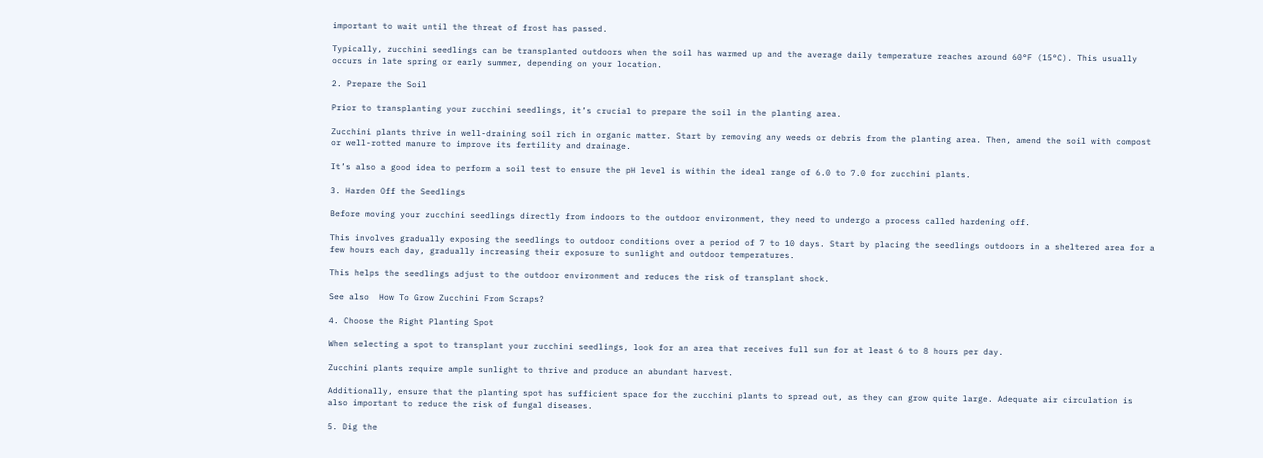important to wait until the threat of frost has passed.

Typically, zucchini seedlings can be transplanted outdoors when the soil has warmed up and the average daily temperature reaches around 60°F (15°C). This usually occurs in late spring or early summer, depending on your location.

2. Prepare the Soil

Prior to transplanting your zucchini seedlings, it’s crucial to prepare the soil in the planting area.

Zucchini plants thrive in well-draining soil rich in organic matter. Start by removing any weeds or debris from the planting area. Then, amend the soil with compost or well-rotted manure to improve its fertility and drainage.

It’s also a good idea to perform a soil test to ensure the pH level is within the ideal range of 6.0 to 7.0 for zucchini plants.

3. Harden Off the Seedlings

Before moving your zucchini seedlings directly from indoors to the outdoor environment, they need to undergo a process called hardening off.

This involves gradually exposing the seedlings to outdoor conditions over a period of 7 to 10 days. Start by placing the seedlings outdoors in a sheltered area for a few hours each day, gradually increasing their exposure to sunlight and outdoor temperatures.

This helps the seedlings adjust to the outdoor environment and reduces the risk of transplant shock.

See also  How To Grow Zucchini From Scraps?

4. Choose the Right Planting Spot

When selecting a spot to transplant your zucchini seedlings, look for an area that receives full sun for at least 6 to 8 hours per day.

Zucchini plants require ample sunlight to thrive and produce an abundant harvest.

Additionally, ensure that the planting spot has sufficient space for the zucchini plants to spread out, as they can grow quite large. Adequate air circulation is also important to reduce the risk of fungal diseases.

5. Dig the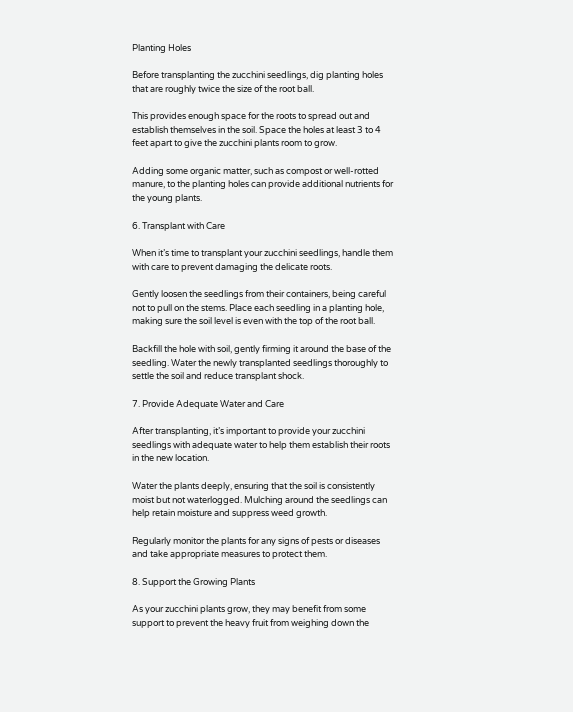Planting Holes

Before transplanting the zucchini seedlings, dig planting holes that are roughly twice the size of the root ball.

This provides enough space for the roots to spread out and establish themselves in the soil. Space the holes at least 3 to 4 feet apart to give the zucchini plants room to grow.

Adding some organic matter, such as compost or well-rotted manure, to the planting holes can provide additional nutrients for the young plants.

6. Transplant with Care

When it’s time to transplant your zucchini seedlings, handle them with care to prevent damaging the delicate roots.

Gently loosen the seedlings from their containers, being careful not to pull on the stems. Place each seedling in a planting hole, making sure the soil level is even with the top of the root ball.

Backfill the hole with soil, gently firming it around the base of the seedling. Water the newly transplanted seedlings thoroughly to settle the soil and reduce transplant shock.

7. Provide Adequate Water and Care

After transplanting, it’s important to provide your zucchini seedlings with adequate water to help them establish their roots in the new location.

Water the plants deeply, ensuring that the soil is consistently moist but not waterlogged. Mulching around the seedlings can help retain moisture and suppress weed growth.

Regularly monitor the plants for any signs of pests or diseases and take appropriate measures to protect them.

8. Support the Growing Plants

As your zucchini plants grow, they may benefit from some support to prevent the heavy fruit from weighing down the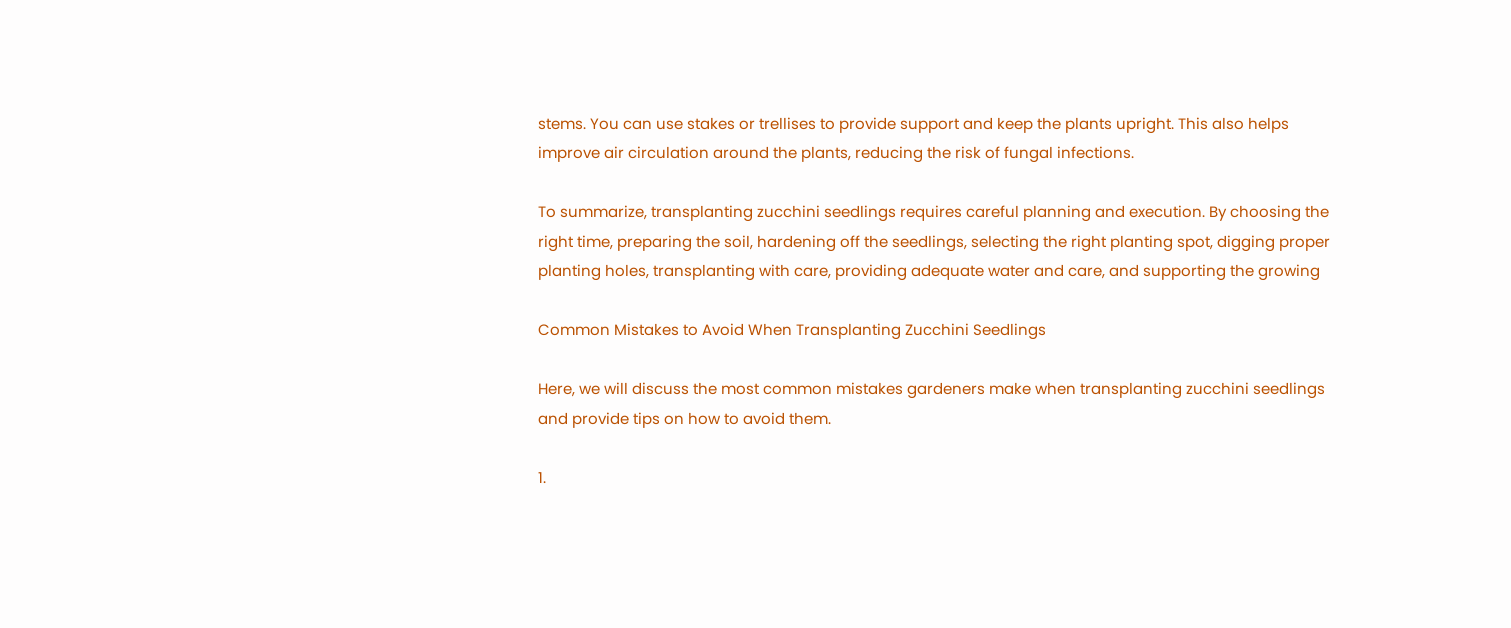stems. You can use stakes or trellises to provide support and keep the plants upright. This also helps improve air circulation around the plants, reducing the risk of fungal infections.

To summarize, transplanting zucchini seedlings requires careful planning and execution. By choosing the right time, preparing the soil, hardening off the seedlings, selecting the right planting spot, digging proper planting holes, transplanting with care, providing adequate water and care, and supporting the growing

Common Mistakes to Avoid When Transplanting Zucchini Seedlings

Here, we will discuss the most common mistakes gardeners make when transplanting zucchini seedlings and provide tips on how to avoid them.

1.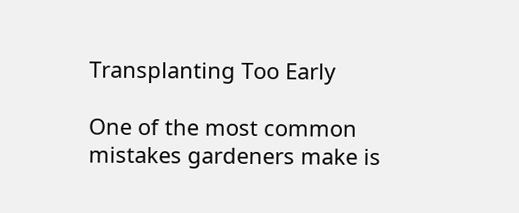Transplanting Too Early

One of the most common mistakes gardeners make is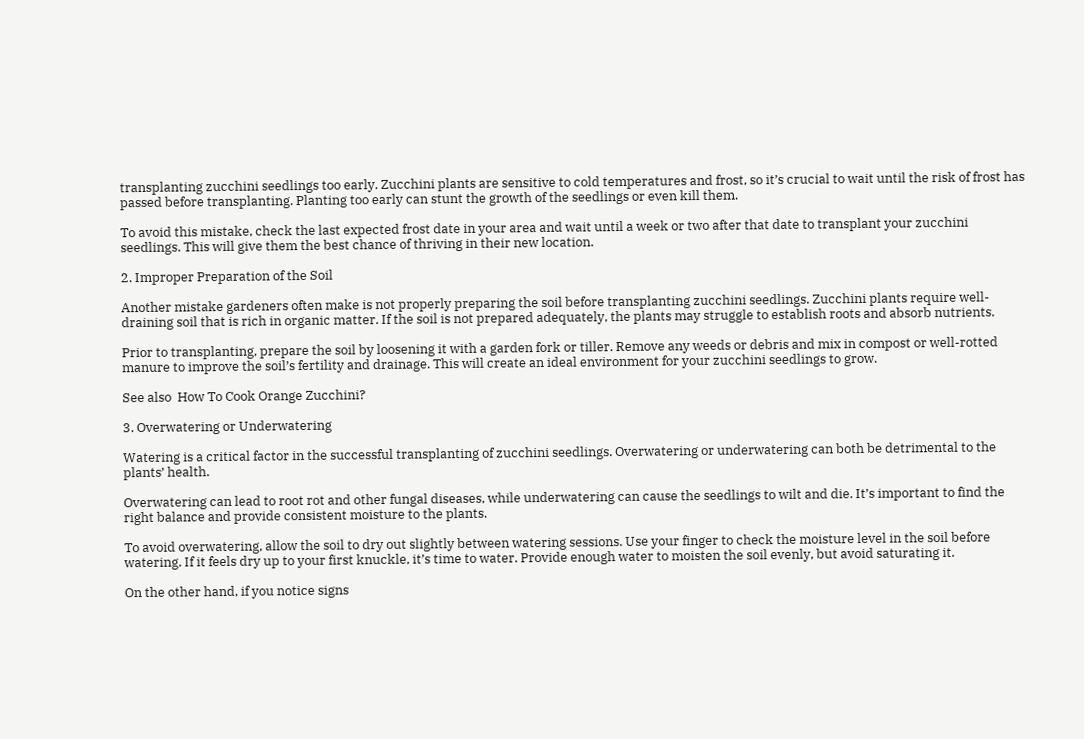transplanting zucchini seedlings too early. Zucchini plants are sensitive to cold temperatures and frost, so it’s crucial to wait until the risk of frost has passed before transplanting. Planting too early can stunt the growth of the seedlings or even kill them.

To avoid this mistake, check the last expected frost date in your area and wait until a week or two after that date to transplant your zucchini seedlings. This will give them the best chance of thriving in their new location.

2. Improper Preparation of the Soil

Another mistake gardeners often make is not properly preparing the soil before transplanting zucchini seedlings. Zucchini plants require well-draining soil that is rich in organic matter. If the soil is not prepared adequately, the plants may struggle to establish roots and absorb nutrients.

Prior to transplanting, prepare the soil by loosening it with a garden fork or tiller. Remove any weeds or debris and mix in compost or well-rotted manure to improve the soil’s fertility and drainage. This will create an ideal environment for your zucchini seedlings to grow.

See also  How To Cook Orange Zucchini?

3. Overwatering or Underwatering

Watering is a critical factor in the successful transplanting of zucchini seedlings. Overwatering or underwatering can both be detrimental to the plants’ health.

Overwatering can lead to root rot and other fungal diseases, while underwatering can cause the seedlings to wilt and die. It’s important to find the right balance and provide consistent moisture to the plants.

To avoid overwatering, allow the soil to dry out slightly between watering sessions. Use your finger to check the moisture level in the soil before watering. If it feels dry up to your first knuckle, it’s time to water. Provide enough water to moisten the soil evenly, but avoid saturating it.

On the other hand, if you notice signs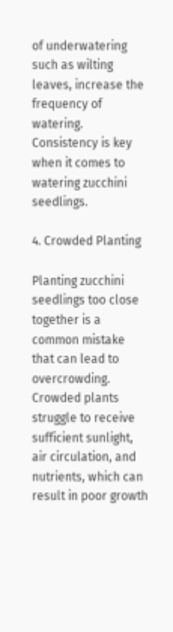of underwatering such as wilting leaves, increase the frequency of watering. Consistency is key when it comes to watering zucchini seedlings.

4. Crowded Planting

Planting zucchini seedlings too close together is a common mistake that can lead to overcrowding. Crowded plants struggle to receive sufficient sunlight, air circulation, and nutrients, which can result in poor growth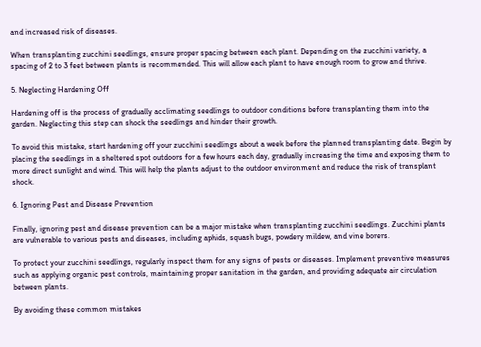and increased risk of diseases.

When transplanting zucchini seedlings, ensure proper spacing between each plant. Depending on the zucchini variety, a spacing of 2 to 3 feet between plants is recommended. This will allow each plant to have enough room to grow and thrive.

5. Neglecting Hardening Off

Hardening off is the process of gradually acclimating seedlings to outdoor conditions before transplanting them into the garden. Neglecting this step can shock the seedlings and hinder their growth.

To avoid this mistake, start hardening off your zucchini seedlings about a week before the planned transplanting date. Begin by placing the seedlings in a sheltered spot outdoors for a few hours each day, gradually increasing the time and exposing them to more direct sunlight and wind. This will help the plants adjust to the outdoor environment and reduce the risk of transplant shock.

6. Ignoring Pest and Disease Prevention

Finally, ignoring pest and disease prevention can be a major mistake when transplanting zucchini seedlings. Zucchini plants are vulnerable to various pests and diseases, including aphids, squash bugs, powdery mildew, and vine borers.

To protect your zucchini seedlings, regularly inspect them for any signs of pests or diseases. Implement preventive measures such as applying organic pest controls, maintaining proper sanitation in the garden, and providing adequate air circulation between plants.

By avoiding these common mistakes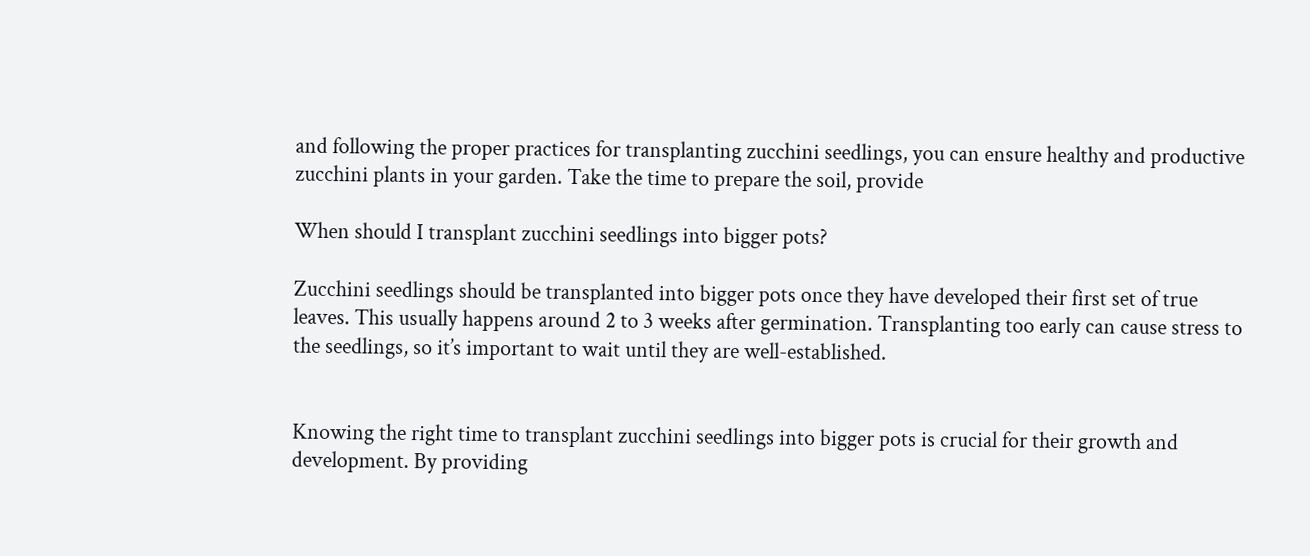and following the proper practices for transplanting zucchini seedlings, you can ensure healthy and productive zucchini plants in your garden. Take the time to prepare the soil, provide

When should I transplant zucchini seedlings into bigger pots?

Zucchini seedlings should be transplanted into bigger pots once they have developed their first set of true leaves. This usually happens around 2 to 3 weeks after germination. Transplanting too early can cause stress to the seedlings, so it’s important to wait until they are well-established.


Knowing the right time to transplant zucchini seedlings into bigger pots is crucial for their growth and development. By providing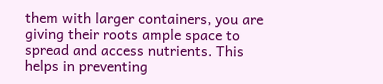them with larger containers, you are giving their roots ample space to spread and access nutrients. This helps in preventing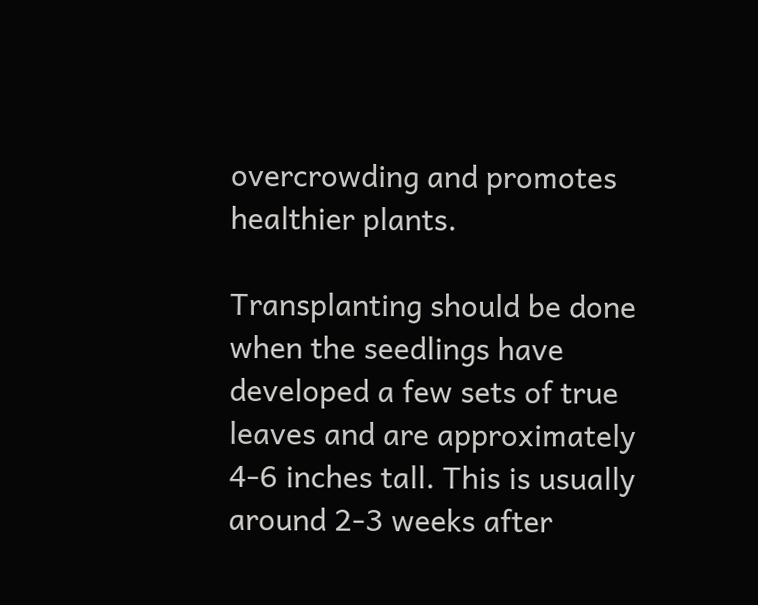overcrowding and promotes healthier plants.

Transplanting should be done when the seedlings have developed a few sets of true leaves and are approximately 4-6 inches tall. This is usually around 2-3 weeks after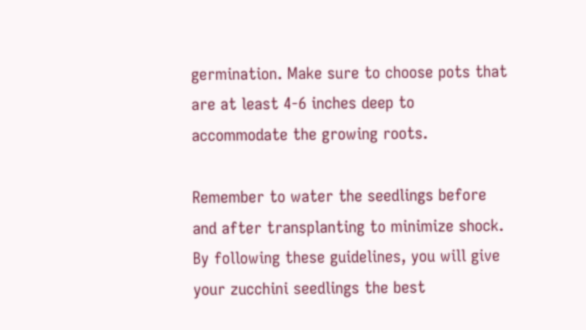germination. Make sure to choose pots that are at least 4-6 inches deep to accommodate the growing roots.

Remember to water the seedlings before and after transplanting to minimize shock. By following these guidelines, you will give your zucchini seedlings the best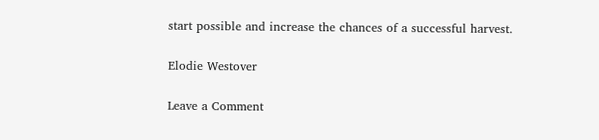start possible and increase the chances of a successful harvest.

Elodie Westover

Leave a Comment